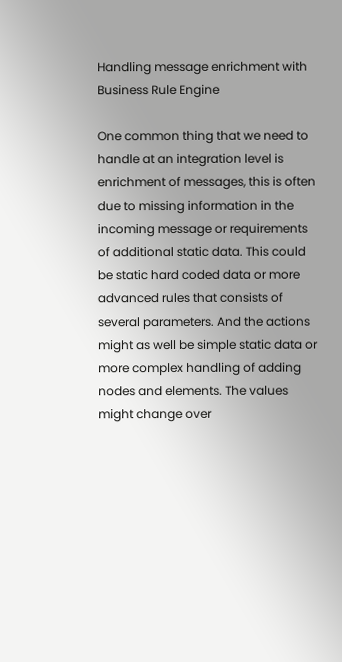Handling message enrichment with Business Rule Engine

One common thing that we need to handle at an integration level is enrichment of messages, this is often due to missing information in the incoming message or requirements of additional static data. This could be static hard coded data or more advanced rules that consists of several parameters. And the actions might as well be simple static data or more complex handling of adding nodes and elements. The values might change over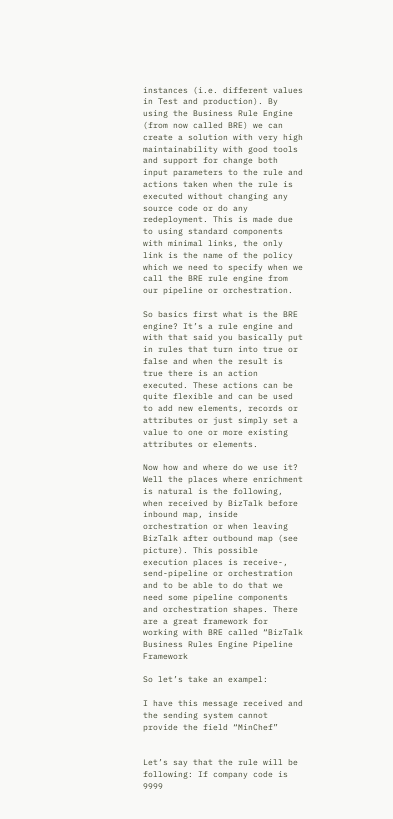instances (i.e. different values in Test and production). By using the Business Rule Engine (from now called BRE) we can create a solution with very high maintainability with good tools and support for change both input parameters to the rule and actions taken when the rule is executed without changing any source code or do any redeployment. This is made due to using standard components with minimal links, the only link is the name of the policy which we need to specify when we call the BRE rule engine from our pipeline or orchestration.

So basics first what is the BRE engine? It’s a rule engine and with that said you basically put in rules that turn into true or false and when the result is true there is an action executed. These actions can be quite flexible and can be used to add new elements, records or attributes or just simply set a value to one or more existing attributes or elements.

Now how and where do we use it? Well the places where enrichment is natural is the following, when received by BizTalk before inbound map, inside orchestration or when leaving BizTalk after outbound map (see picture). This possible execution places is receive-, send-pipeline or orchestration and to be able to do that we need some pipeline components and orchestration shapes. There are a great framework for working with BRE called “BizTalk Business Rules Engine Pipeline Framework

So let’s take an exampel:

I have this message received and the sending system cannot provide the field “MinChef”


Let’s say that the rule will be following: If company code is 9999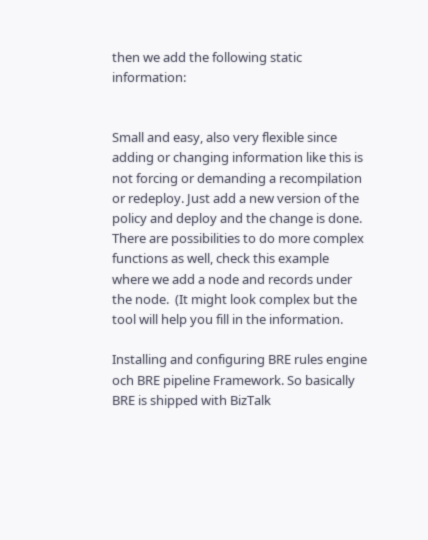then we add the following static information:


Small and easy, also very flexible since adding or changing information like this is not forcing or demanding a recompilation or redeploy. Just add a new version of the policy and deploy and the change is done. There are possibilities to do more complex functions as well, check this example where we add a node and records under the node.  (It might look complex but the tool will help you fill in the information.

Installing and configuring BRE rules engine och BRE pipeline Framework. So basically BRE is shipped with BizTalk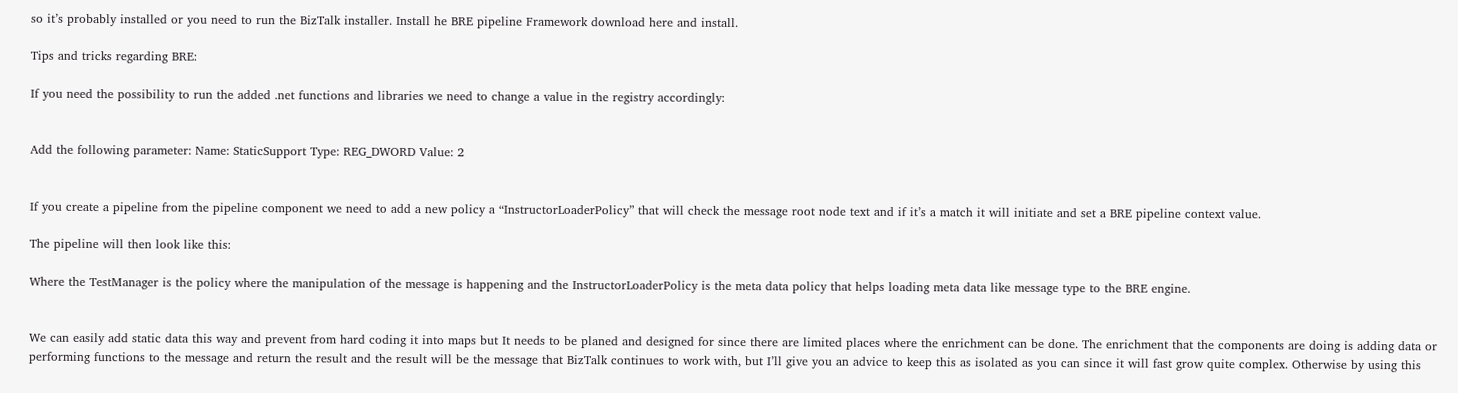so it’s probably installed or you need to run the BizTalk installer. Install he BRE pipeline Framework download here and install.

Tips and tricks regarding BRE:

If you need the possibility to run the added .net functions and libraries we need to change a value in the registry accordingly:


Add the following parameter: Name: StaticSupport Type: REG_DWORD Value: 2


If you create a pipeline from the pipeline component we need to add a new policy a “InstructorLoaderPolicy” that will check the message root node text and if it’s a match it will initiate and set a BRE pipeline context value.

The pipeline will then look like this:

Where the TestManager is the policy where the manipulation of the message is happening and the InstructorLoaderPolicy is the meta data policy that helps loading meta data like message type to the BRE engine.


We can easily add static data this way and prevent from hard coding it into maps but It needs to be planed and designed for since there are limited places where the enrichment can be done. The enrichment that the components are doing is adding data or performing functions to the message and return the result and the result will be the message that BizTalk continues to work with, but I’ll give you an advice to keep this as isolated as you can since it will fast grow quite complex. Otherwise by using this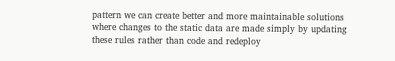pattern we can create better and more maintainable solutions where changes to the static data are made simply by updating these rules rather than code and redeploy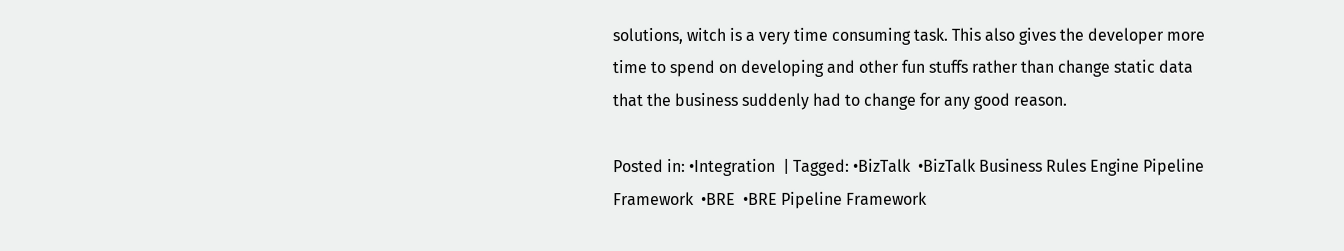solutions, witch is a very time consuming task. This also gives the developer more time to spend on developing and other fun stuffs rather than change static data that the business suddenly had to change for any good reason.

Posted in: •Integration  | Tagged: •BizTalk  •BizTalk Business Rules Engine Pipeline Framework  •BRE  •BRE Pipeline Framework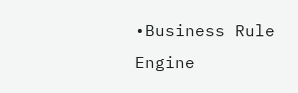•Business Rule Engine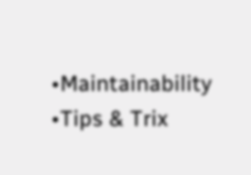•Maintainability  •Tips & Trix